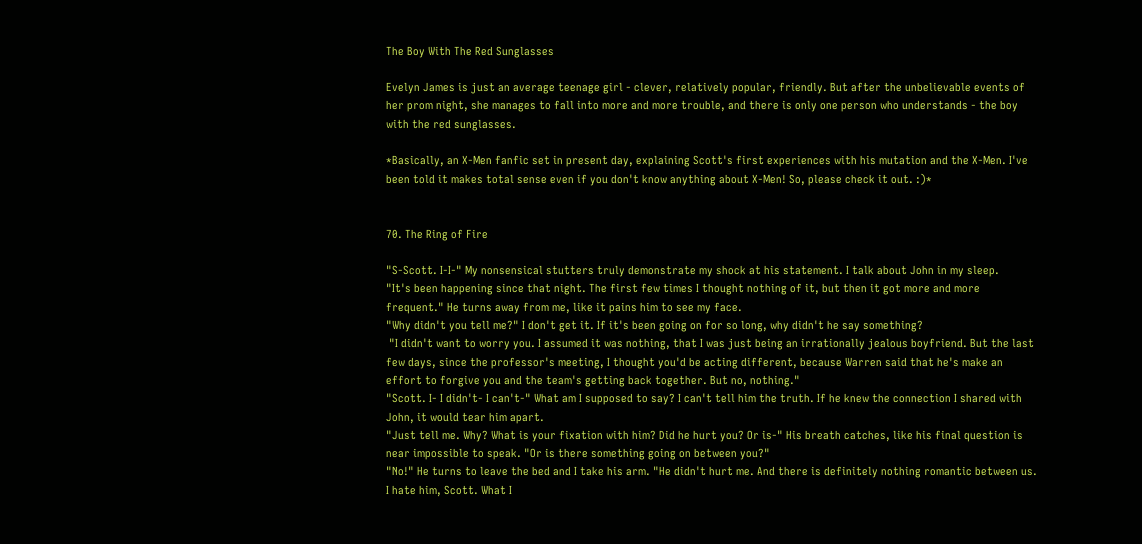The Boy With The Red Sunglasses

Evelyn James is just an average teenage girl - clever, relatively popular, friendly. But after the unbelievable events of her prom night, she manages to fall into more and more trouble, and there is only one person who understands - the boy with the red sunglasses.

*Basically, an X-Men fanfic set in present day, explaining Scott's first experiences with his mutation and the X-Men. I've been told it makes total sense even if you don't know anything about X-Men! So, please check it out. :)*


70. The Ring of Fire

"S-Scott. I-I-" My nonsensical stutters truly demonstrate my shock at his statement. I talk about John in my sleep.
"It's been happening since that night. The first few times I thought nothing of it, but then it got more and more frequent." He turns away from me, like it pains him to see my face.
"Why didn't you tell me?" I don't get it. If it's been going on for so long, why didn't he say something?
 "I didn't want to worry you. I assumed it was nothing, that I was just being an irrationally jealous boyfriend. But the last few days, since the professor's meeting, I thought you'd be acting different, because Warren said that he's make an effort to forgive you and the team's getting back together. But no, nothing."
"Scott. I- I didn't- I can't-" What am I supposed to say? I can't tell him the truth. If he knew the connection I shared with John, it would tear him apart.
"Just tell me. Why? What is your fixation with him? Did he hurt you? Or is-" His breath catches, like his final question is near impossible to speak. "Or is there something going on between you?"
"No!" He turns to leave the bed and I take his arm. "He didn't hurt me. And there is definitely nothing romantic between us. I hate him, Scott. What I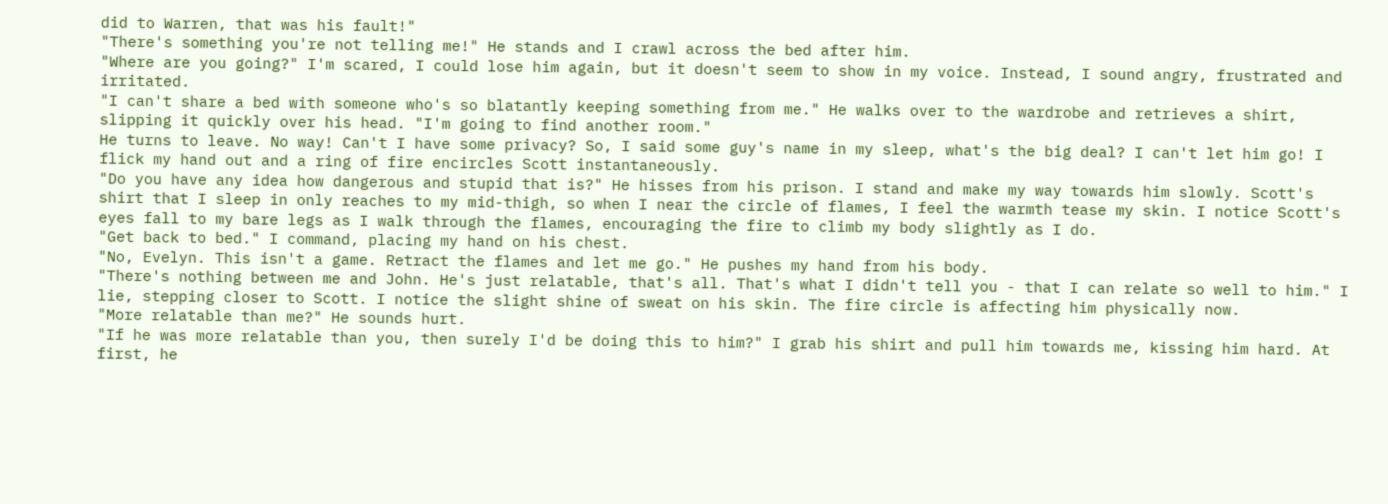did to Warren, that was his fault!"
"There's something you're not telling me!" He stands and I crawl across the bed after him.
"Where are you going?" I'm scared, I could lose him again, but it doesn't seem to show in my voice. Instead, I sound angry, frustrated and irritated.
"I can't share a bed with someone who's so blatantly keeping something from me." He walks over to the wardrobe and retrieves a shirt, slipping it quickly over his head. "I'm going to find another room."
He turns to leave. No way! Can't I have some privacy? So, I said some guy's name in my sleep, what's the big deal? I can't let him go! I flick my hand out and a ring of fire encircles Scott instantaneously.
"Do you have any idea how dangerous and stupid that is?" He hisses from his prison. I stand and make my way towards him slowly. Scott's shirt that I sleep in only reaches to my mid-thigh, so when I near the circle of flames, I feel the warmth tease my skin. I notice Scott's eyes fall to my bare legs as I walk through the flames, encouraging the fire to climb my body slightly as I do.
"Get back to bed." I command, placing my hand on his chest.
"No, Evelyn. This isn't a game. Retract the flames and let me go." He pushes my hand from his body.
"There's nothing between me and John. He's just relatable, that's all. That's what I didn't tell you - that I can relate so well to him." I lie, stepping closer to Scott. I notice the slight shine of sweat on his skin. The fire circle is affecting him physically now.
"More relatable than me?" He sounds hurt.
"If he was more relatable than you, then surely I'd be doing this to him?" I grab his shirt and pull him towards me, kissing him hard. At first, he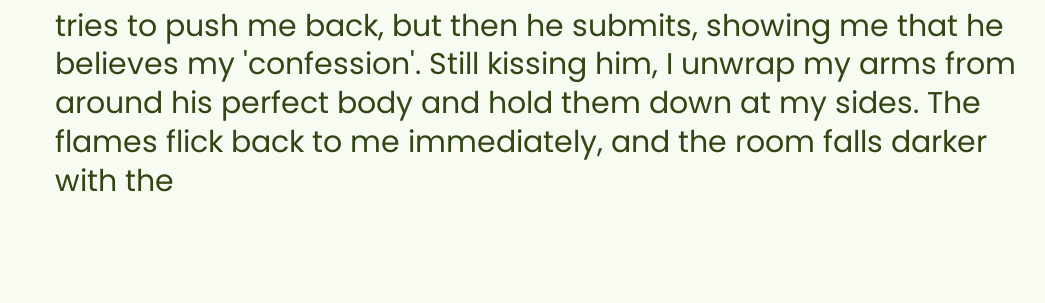tries to push me back, but then he submits, showing me that he believes my 'confession'. Still kissing him, I unwrap my arms from around his perfect body and hold them down at my sides. The flames flick back to me immediately, and the room falls darker with the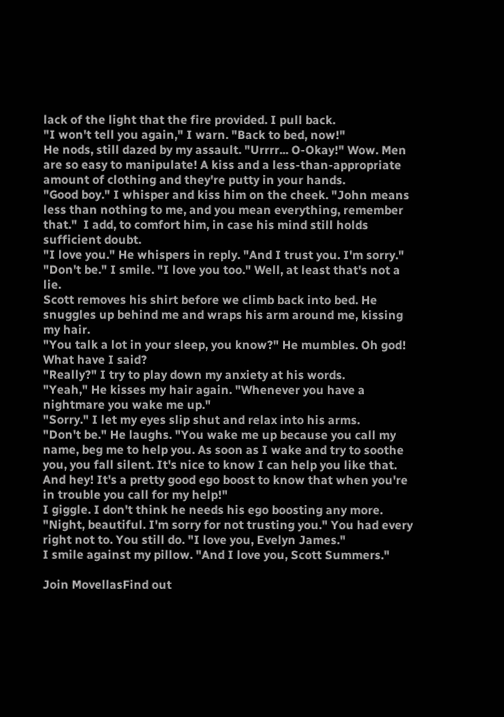lack of the light that the fire provided. I pull back.
"I won't tell you again," I warn. "Back to bed, now!"
He nods, still dazed by my assault. "Urrrr... O-Okay!" Wow. Men are so easy to manipulate! A kiss and a less-than-appropriate amount of clothing and they're putty in your hands.
"Good boy." I whisper and kiss him on the cheek. "John means less than nothing to me, and you mean everything, remember that."  I add, to comfort him, in case his mind still holds sufficient doubt.
"I love you." He whispers in reply. "And I trust you. I'm sorry."
"Don't be." I smile. "I love you too." Well, at least that's not a lie.
Scott removes his shirt before we climb back into bed. He snuggles up behind me and wraps his arm around me, kissing my hair.
"You talk a lot in your sleep, you know?" He mumbles. Oh god! What have I said?
"Really?" I try to play down my anxiety at his words.
"Yeah," He kisses my hair again. "Whenever you have a nightmare you wake me up."
"Sorry." I let my eyes slip shut and relax into his arms.
"Don't be." He laughs. "You wake me up because you call my name, beg me to help you. As soon as I wake and try to soothe you, you fall silent. It's nice to know I can help you like that. And hey! It's a pretty good ego boost to know that when you're in trouble you call for my help!"
I giggle. I don't think he needs his ego boosting any more.
"Night, beautiful. I'm sorry for not trusting you." You had every right not to. You still do. "I love you, Evelyn James."
I smile against my pillow. "And I love you, Scott Summers."

Join MovellasFind out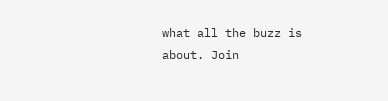what all the buzz is about. Join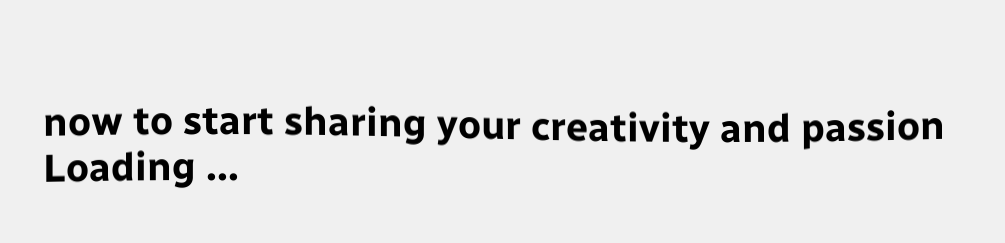now to start sharing your creativity and passion
Loading ...